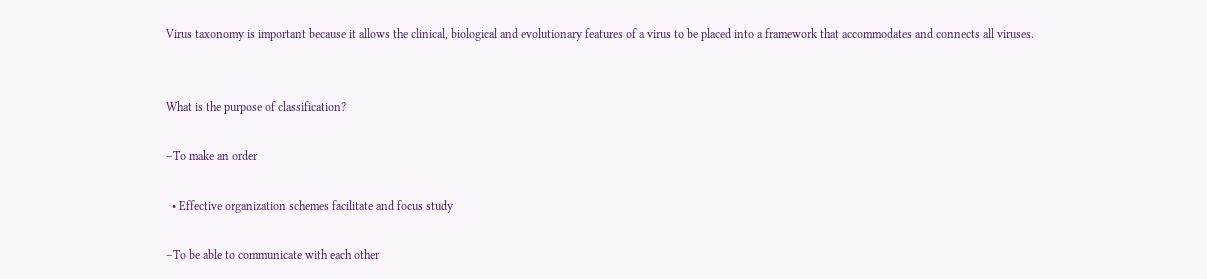Virus taxonomy is important because it allows the clinical, biological and evolutionary features of a virus to be placed into a framework that accommodates and connects all viruses.


What is the purpose of classification?

–To make an order

  • Effective organization schemes facilitate and focus study

–To be able to communicate with each other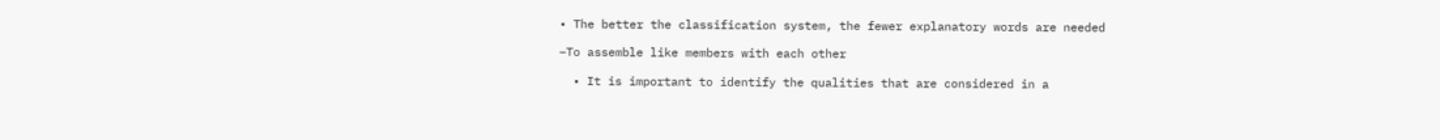• The better the classification system, the fewer explanatory words are needed

–To assemble like members with each other

  • It is important to identify the qualities that are considered in a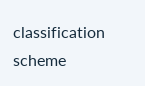classification scheme